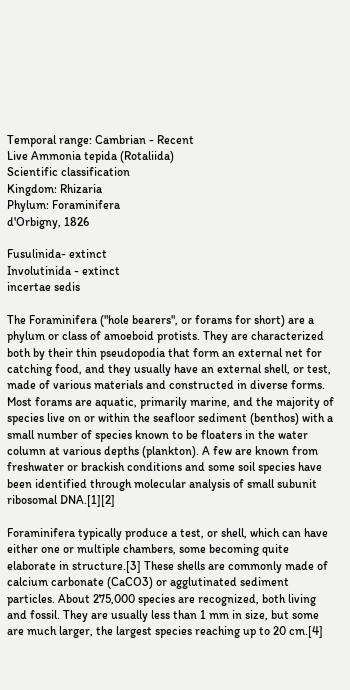Temporal range: Cambrian - Recent
Live Ammonia tepida (Rotaliida)
Scientific classification
Kingdom: Rhizaria
Phylum: Foraminifera
d'Orbigny, 1826

Fusulinida- extinct
Involutinida - extinct
incertae sedis

The Foraminifera ("hole bearers", or forams for short) are a phylum or class of amoeboid protists. They are characterized both by their thin pseudopodia that form an external net for catching food, and they usually have an external shell, or test, made of various materials and constructed in diverse forms. Most forams are aquatic, primarily marine, and the majority of species live on or within the seafloor sediment (benthos) with a small number of species known to be floaters in the water column at various depths (plankton). A few are known from freshwater or brackish conditions and some soil species have been identified through molecular analysis of small subunit ribosomal DNA.[1][2]

Foraminifera typically produce a test, or shell, which can have either one or multiple chambers, some becoming quite elaborate in structure.[3] These shells are commonly made of calcium carbonate (CaCO3) or agglutinated sediment particles. About 275,000 species are recognized, both living and fossil. They are usually less than 1 mm in size, but some are much larger, the largest species reaching up to 20 cm.[4]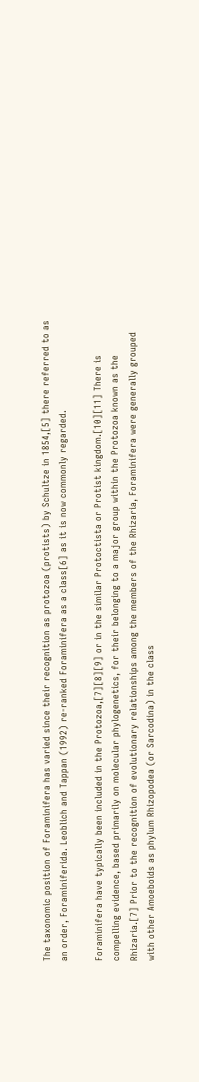The taxonomic position of Foraminifera has varied since their recognition as protozoa (protists) by Schultze in 1854,[5] there referred to as an order, Foraminiferida. Leoblich and Tappan (1992) re-ranked Foraminifera as a class[6] as it is now commonly regarded.

Foraminifera have typically been included in the Protozoa,[7][8][9] or in the similar Protoctista or Protist kingdom.[10][11] There is compelling evidence, based primarily on molecular phylogenetics, for their belonging to a major group within the Protozoa known as the Rhizaria.[7] Prior to the recognition of evolutionary relationships among the members of the Rhizaria, Foraminifera were generally grouped with other Amoeboids as phylum Rhizopodea (or Sarcodina) in the class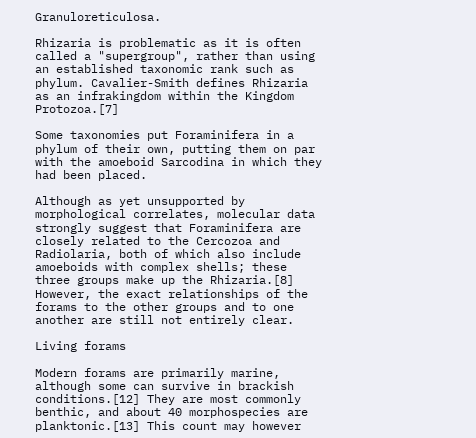Granuloreticulosa.

Rhizaria is problematic as it is often called a "supergroup", rather than using an established taxonomic rank such as phylum. Cavalier-Smith defines Rhizaria as an infrakingdom within the Kingdom Protozoa.[7]

Some taxonomies put Foraminifera in a phylum of their own, putting them on par with the amoeboid Sarcodina in which they had been placed.

Although as yet unsupported by morphological correlates, molecular data strongly suggest that Foraminifera are closely related to the Cercozoa and Radiolaria, both of which also include amoeboids with complex shells; these three groups make up the Rhizaria.[8] However, the exact relationships of the forams to the other groups and to one another are still not entirely clear.

Living forams

Modern forams are primarily marine, although some can survive in brackish conditions.[12] They are most commonly benthic, and about 40 morphospecies are planktonic.[13] This count may however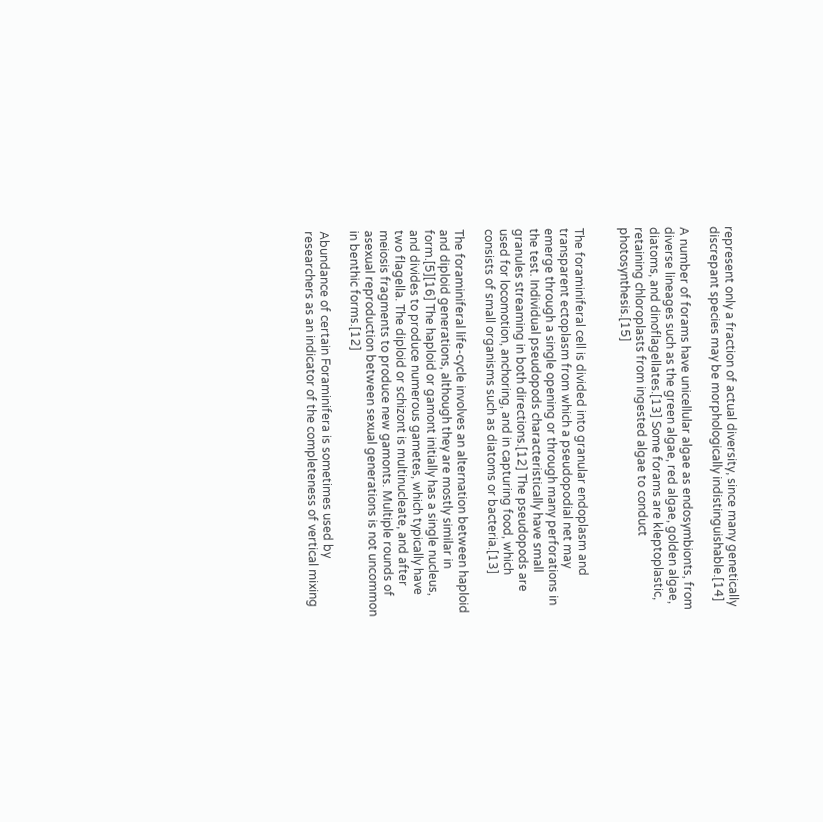represent only a fraction of actual diversity, since many genetically discrepant species may be morphologically indistinguishable.[14]

A number of forams have unicellular algae as endosymbionts, from diverse lineages such as the green algae, red algae, golden algae, diatoms, and dinoflagellates.[13] Some forams are kleptoplastic, retaining chloroplasts from ingested algae to conduct photosynthesis.[15]


The foraminiferal cell is divided into granular endoplasm and transparent ectoplasm from which a pseudopodial net may emerge through a single opening or through many perforations in the test. Individual pseudopods characteristically have small granules streaming in both directions.[12] The pseudopods are used for locomotion, anchoring, and in capturing food, which consists of small organisms such as diatoms or bacteria.[13]

The foraminiferal life-cycle involves an alternation between haploid and diploid generations, although they are mostly similar in form.[5][16] The haploid or gamont initially has a single nucleus, and divides to produce numerous gametes, which typically have two flagella. The diploid or schizont is multinucleate, and after meiosis fragments to produce new gamonts. Multiple rounds of asexual reproduction between sexual generations is not uncommon in benthic forms.[12]

Abundance of certain Foraminifera is sometimes used by researchers as an indicator of the completeness of vertical mixing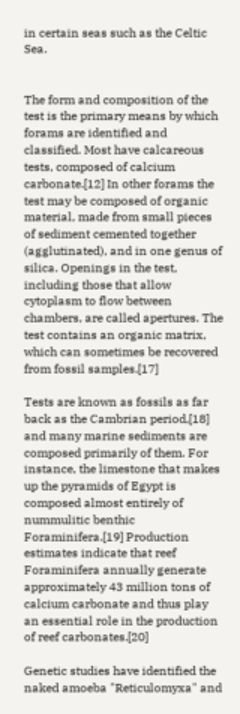in certain seas such as the Celtic Sea.


The form and composition of the test is the primary means by which forams are identified and classified. Most have calcareous tests, composed of calcium carbonate.[12] In other forams the test may be composed of organic material, made from small pieces of sediment cemented together (agglutinated), and in one genus of silica. Openings in the test, including those that allow cytoplasm to flow between chambers, are called apertures. The test contains an organic matrix, which can sometimes be recovered from fossil samples.[17]

Tests are known as fossils as far back as the Cambrian period,[18] and many marine sediments are composed primarily of them. For instance, the limestone that makes up the pyramids of Egypt is composed almost entirely of nummulitic benthic Foraminifera.[19] Production estimates indicate that reef Foraminifera annually generate approximately 43 million tons of calcium carbonate and thus play an essential role in the production of reef carbonates.[20]

Genetic studies have identified the naked amoeba "Reticulomyxa" and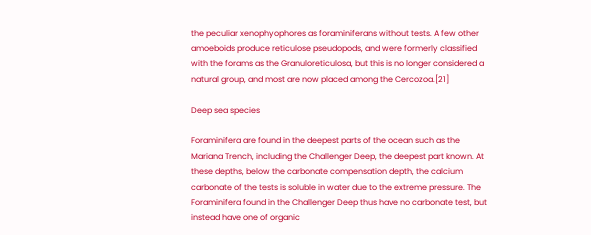the peculiar xenophyophores as foraminiferans without tests. A few other amoeboids produce reticulose pseudopods, and were formerly classified with the forams as the Granuloreticulosa, but this is no longer considered a natural group, and most are now placed among the Cercozoa.[21]

Deep sea species

Foraminifera are found in the deepest parts of the ocean such as the Mariana Trench, including the Challenger Deep, the deepest part known. At these depths, below the carbonate compensation depth, the calcium carbonate of the tests is soluble in water due to the extreme pressure. The Foraminifera found in the Challenger Deep thus have no carbonate test, but instead have one of organic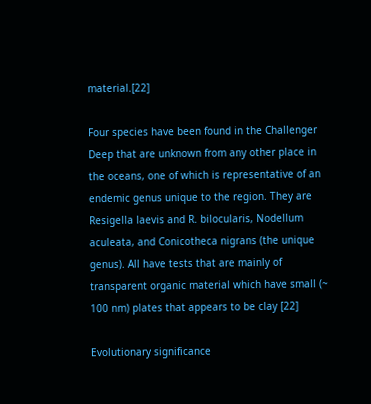material.[22]

Four species have been found in the Challenger Deep that are unknown from any other place in the oceans, one of which is representative of an endemic genus unique to the region. They are Resigella laevis and R. bilocularis, Nodellum aculeata, and Conicotheca nigrans (the unique genus). All have tests that are mainly of transparent organic material which have small (~ 100 nm) plates that appears to be clay [22]

Evolutionary significance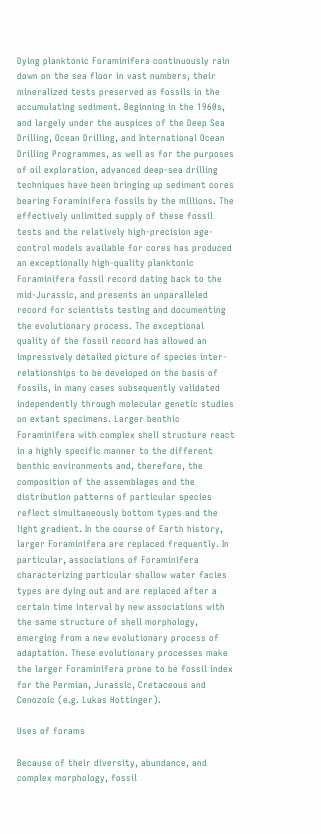Dying planktonic Foraminifera continuously rain down on the sea floor in vast numbers, their mineralized tests preserved as fossils in the accumulating sediment. Beginning in the 1960s, and largely under the auspices of the Deep Sea Drilling, Ocean Drilling, and International Ocean Drilling Programmes, as well as for the purposes of oil exploration, advanced deep-sea drilling techniques have been bringing up sediment cores bearing Foraminifera fossils by the millions. The effectively unlimited supply of these fossil tests and the relatively high-precision age-control models available for cores has produced an exceptionally high-quality planktonic Foraminifera fossil record dating back to the mid-Jurassic, and presents an unparalleled record for scientists testing and documenting the evolutionary process. The exceptional quality of the fossil record has allowed an impressively detailed picture of species inter-relationships to be developed on the basis of fossils, in many cases subsequently validated independently through molecular genetic studies on extant specimens. Larger benthic Foraminifera with complex shell structure react in a highly specific manner to the different benthic environments and, therefore, the composition of the assemblages and the distribution patterns of particular species reflect simultaneously bottom types and the light gradient. In the course of Earth history, larger Foraminifera are replaced frequently. In particular, associations of Foraminifera characterizing particular shallow water facies types are dying out and are replaced after a certain time interval by new associations with the same structure of shell morphology, emerging from a new evolutionary process of adaptation. These evolutionary processes make the larger Foraminifera prone to be fossil index for the Permian, Jurassic, Cretaceous and Cenozoic (e.g. Lukas Hottinger).

Uses of forams

Because of their diversity, abundance, and complex morphology, fossil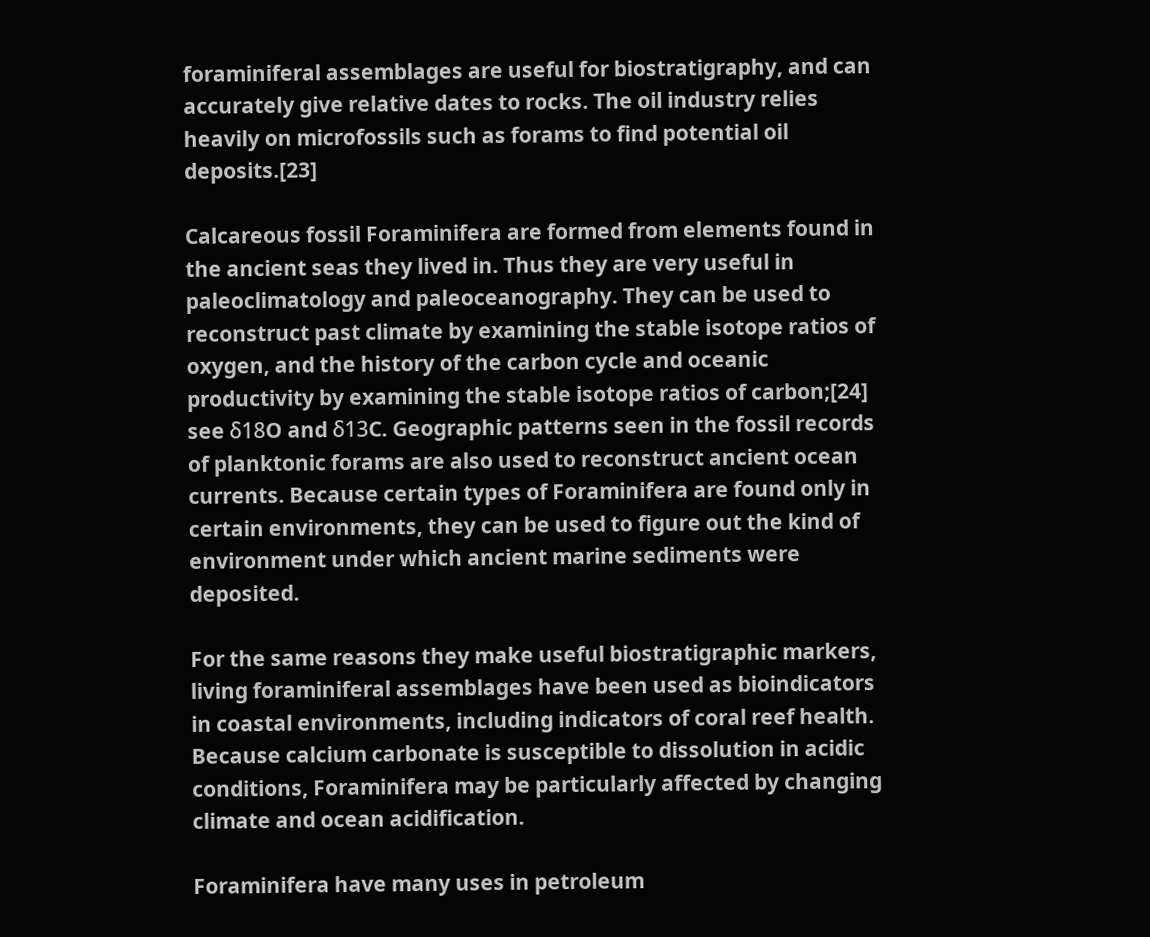foraminiferal assemblages are useful for biostratigraphy, and can accurately give relative dates to rocks. The oil industry relies heavily on microfossils such as forams to find potential oil deposits.[23]

Calcareous fossil Foraminifera are formed from elements found in the ancient seas they lived in. Thus they are very useful in paleoclimatology and paleoceanography. They can be used to reconstruct past climate by examining the stable isotope ratios of oxygen, and the history of the carbon cycle and oceanic productivity by examining the stable isotope ratios of carbon;[24] see δ18O and δ13C. Geographic patterns seen in the fossil records of planktonic forams are also used to reconstruct ancient ocean currents. Because certain types of Foraminifera are found only in certain environments, they can be used to figure out the kind of environment under which ancient marine sediments were deposited.

For the same reasons they make useful biostratigraphic markers, living foraminiferal assemblages have been used as bioindicators in coastal environments, including indicators of coral reef health. Because calcium carbonate is susceptible to dissolution in acidic conditions, Foraminifera may be particularly affected by changing climate and ocean acidification.

Foraminifera have many uses in petroleum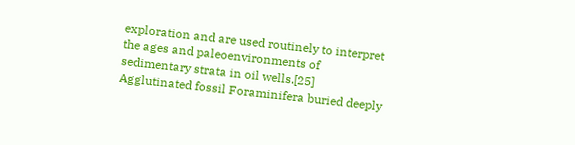exploration and are used routinely to interpret the ages and paleoenvironments of sedimentary strata in oil wells.[25] Agglutinated fossil Foraminifera buried deeply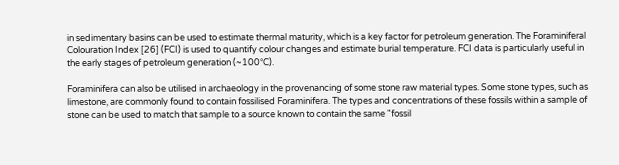in sedimentary basins can be used to estimate thermal maturity, which is a key factor for petroleum generation. The Foraminiferal Colouration Index [26] (FCI) is used to quantify colour changes and estimate burial temperature. FCI data is particularly useful in the early stages of petroleum generation (~100°C).

Foraminifera can also be utilised in archaeology in the provenancing of some stone raw material types. Some stone types, such as limestone, are commonly found to contain fossilised Foraminifera. The types and concentrations of these fossils within a sample of stone can be used to match that sample to a source known to contain the same "fossil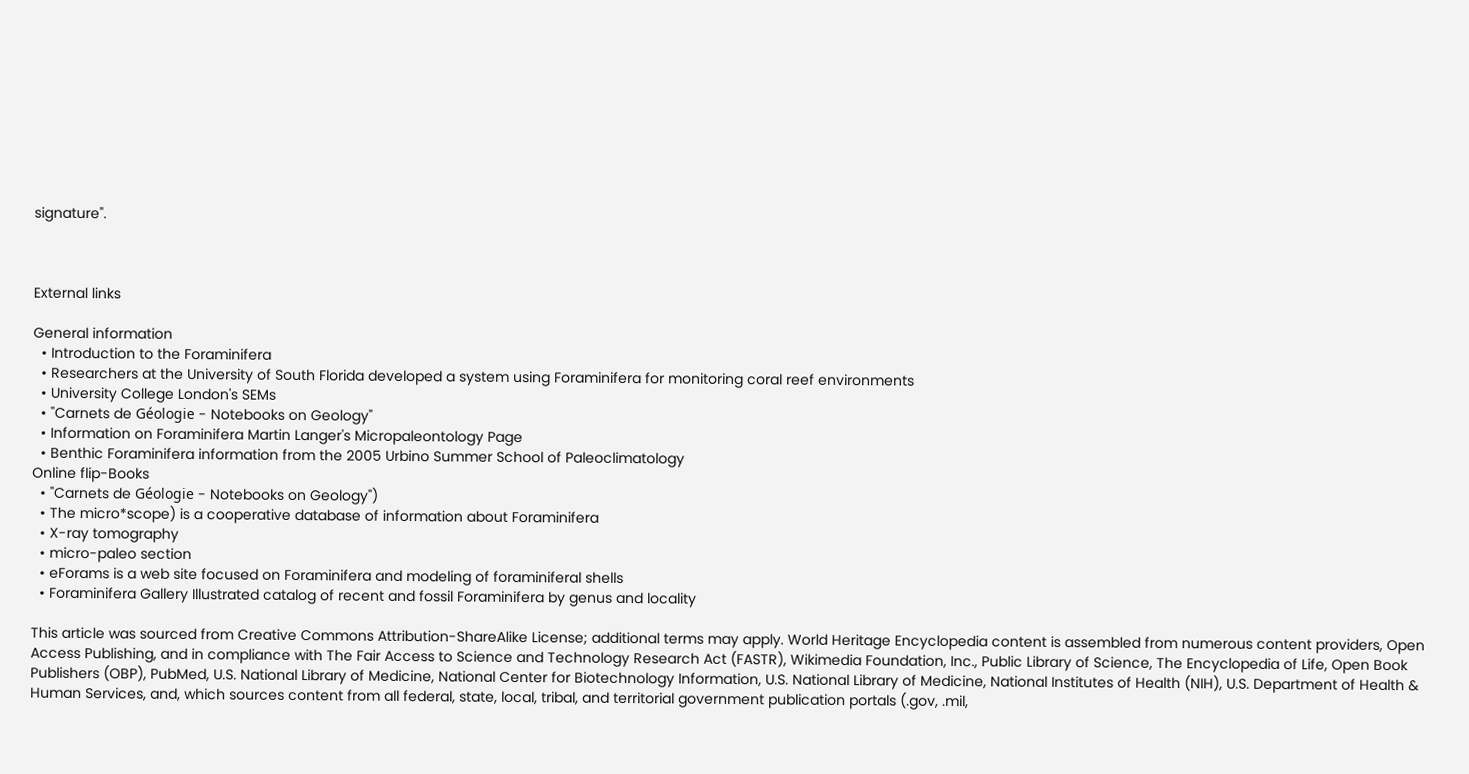signature".



External links

General information
  • Introduction to the Foraminifera
  • Researchers at the University of South Florida developed a system using Foraminifera for monitoring coral reef environments
  • University College London's SEMs
  • "Carnets de Géologie - Notebooks on Geology"
  • Information on Foraminifera Martin Langer's Micropaleontology Page
  • Benthic Foraminifera information from the 2005 Urbino Summer School of Paleoclimatology
Online flip-Books
  • "Carnets de Géologie - Notebooks on Geology")
  • The micro*scope) is a cooperative database of information about Foraminifera
  • X-ray tomography
  • micro-paleo section
  • eForams is a web site focused on Foraminifera and modeling of foraminiferal shells
  • Foraminifera Gallery Illustrated catalog of recent and fossil Foraminifera by genus and locality

This article was sourced from Creative Commons Attribution-ShareAlike License; additional terms may apply. World Heritage Encyclopedia content is assembled from numerous content providers, Open Access Publishing, and in compliance with The Fair Access to Science and Technology Research Act (FASTR), Wikimedia Foundation, Inc., Public Library of Science, The Encyclopedia of Life, Open Book Publishers (OBP), PubMed, U.S. National Library of Medicine, National Center for Biotechnology Information, U.S. National Library of Medicine, National Institutes of Health (NIH), U.S. Department of Health & Human Services, and, which sources content from all federal, state, local, tribal, and territorial government publication portals (.gov, .mil,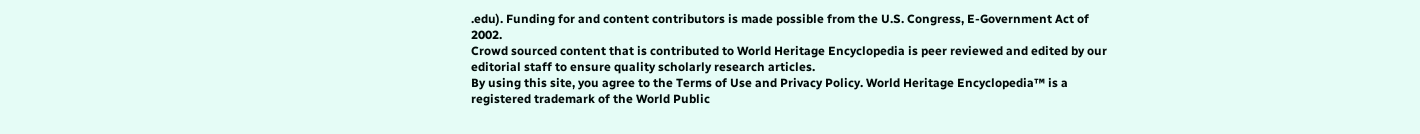.edu). Funding for and content contributors is made possible from the U.S. Congress, E-Government Act of 2002.
Crowd sourced content that is contributed to World Heritage Encyclopedia is peer reviewed and edited by our editorial staff to ensure quality scholarly research articles.
By using this site, you agree to the Terms of Use and Privacy Policy. World Heritage Encyclopedia™ is a registered trademark of the World Public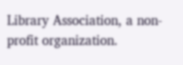Library Association, a non-profit organization.